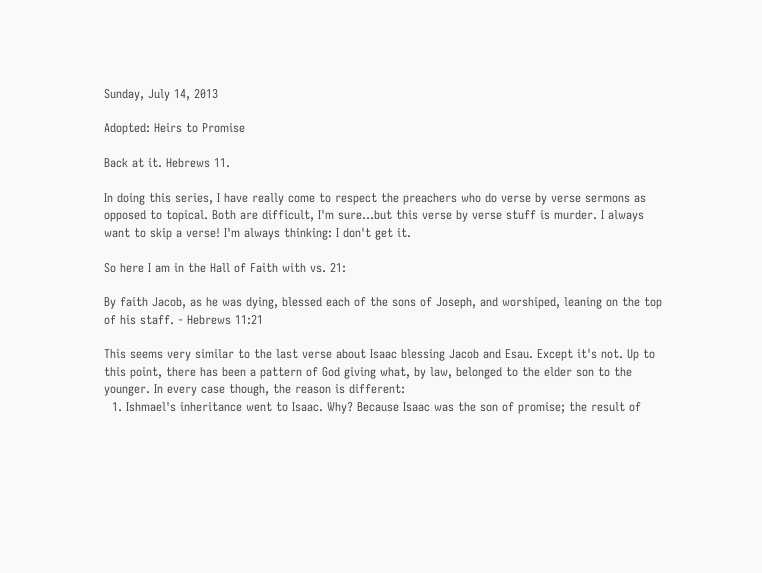Sunday, July 14, 2013

Adopted: Heirs to Promise

Back at it. Hebrews 11.

In doing this series, I have really come to respect the preachers who do verse by verse sermons as opposed to topical. Both are difficult, I'm sure...but this verse by verse stuff is murder. I always want to skip a verse! I'm always thinking: I don't get it.

So here I am in the Hall of Faith with vs. 21:

By faith Jacob, as he was dying, blessed each of the sons of Joseph, and worshiped, leaning on the top of his staff. - Hebrews 11:21

This seems very similar to the last verse about Isaac blessing Jacob and Esau. Except it's not. Up to this point, there has been a pattern of God giving what, by law, belonged to the elder son to the younger. In every case though, the reason is different:
  1. Ishmael's inheritance went to Isaac. Why? Because Isaac was the son of promise; the result of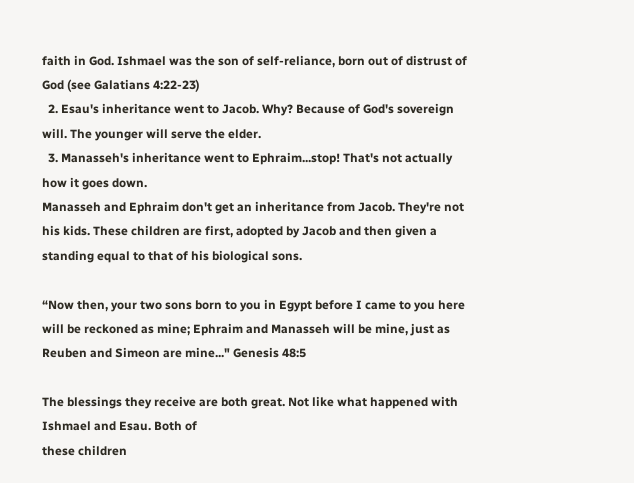faith in God. Ishmael was the son of self-reliance, born out of distrust of God (see Galatians 4:22-23)
  2. Esau's inheritance went to Jacob. Why? Because of God's sovereign will. The younger will serve the elder.
  3. Manasseh's inheritance went to Ephraim...stop! That's not actually how it goes down.
Manasseh and Ephraim don't get an inheritance from Jacob. They're not his kids. These children are first, adopted by Jacob and then given a standing equal to that of his biological sons.

“Now then, your two sons born to you in Egypt before I came to you here will be reckoned as mine; Ephraim and Manasseh will be mine, just as Reuben and Simeon are mine..." Genesis 48:5

The blessings they receive are both great. Not like what happened with Ishmael and Esau. Both of
these children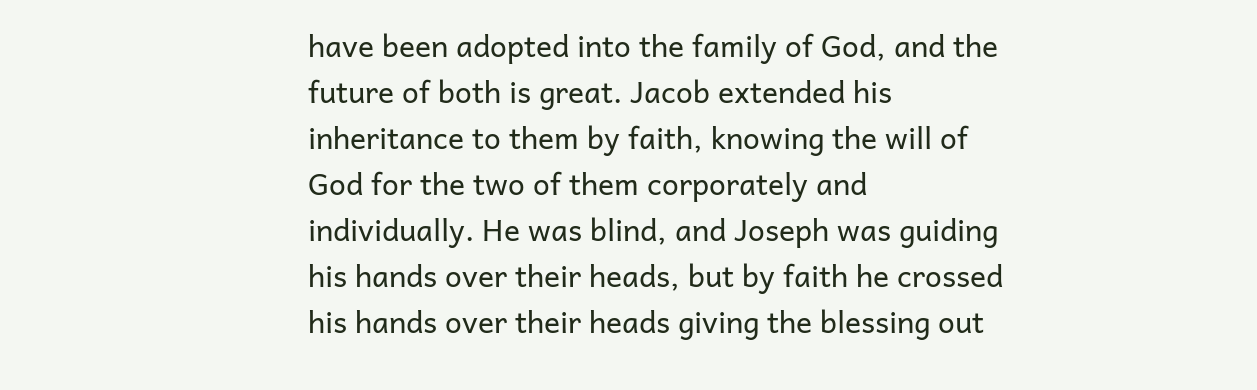have been adopted into the family of God, and the future of both is great. Jacob extended his inheritance to them by faith, knowing the will of God for the two of them corporately and individually. He was blind, and Joseph was guiding his hands over their heads, but by faith he crossed his hands over their heads giving the blessing out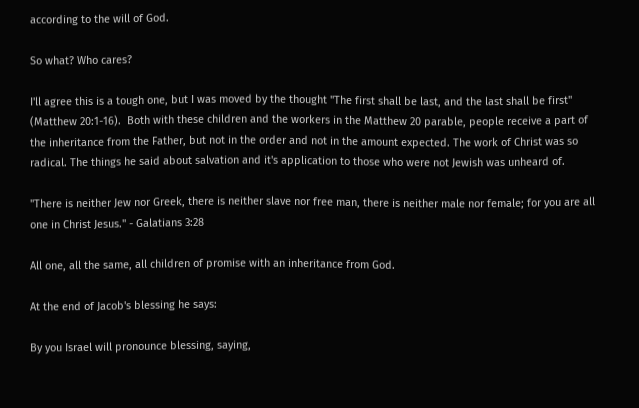according to the will of God.

So what? Who cares?

I'll agree this is a tough one, but I was moved by the thought "The first shall be last, and the last shall be first" (Matthew 20:1-16).  Both with these children and the workers in the Matthew 20 parable, people receive a part of the inheritance from the Father, but not in the order and not in the amount expected. The work of Christ was so radical. The things he said about salvation and it's application to those who were not Jewish was unheard of.

"There is neither Jew nor Greek, there is neither slave nor free man, there is neither male nor female; for you are all one in Christ Jesus." - Galatians 3:28

All one, all the same, all children of promise with an inheritance from God.

At the end of Jacob's blessing he says:

By you Israel will pronounce blessing, saying,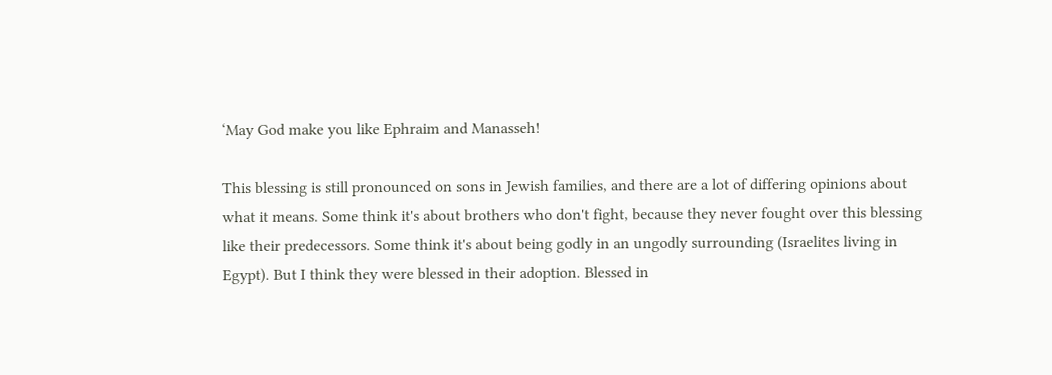‘May God make you like Ephraim and Manasseh!

This blessing is still pronounced on sons in Jewish families, and there are a lot of differing opinions about what it means. Some think it's about brothers who don't fight, because they never fought over this blessing like their predecessors. Some think it's about being godly in an ungodly surrounding (Israelites living in Egypt). But I think they were blessed in their adoption. Blessed in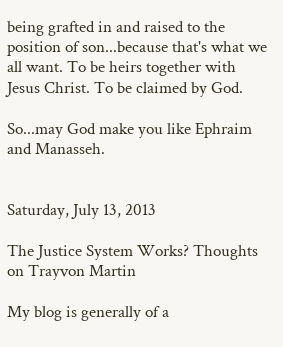being grafted in and raised to the position of son...because that's what we all want. To be heirs together with Jesus Christ. To be claimed by God.

So...may God make you like Ephraim and Manasseh.


Saturday, July 13, 2013

The Justice System Works? Thoughts on Trayvon Martin

My blog is generally of a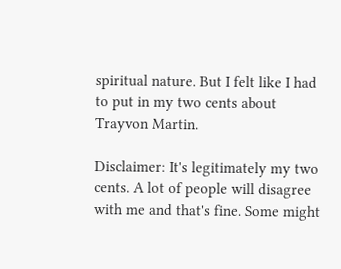spiritual nature. But I felt like I had to put in my two cents about Trayvon Martin.

Disclaimer: It's legitimately my two cents. A lot of people will disagree with me and that's fine. Some might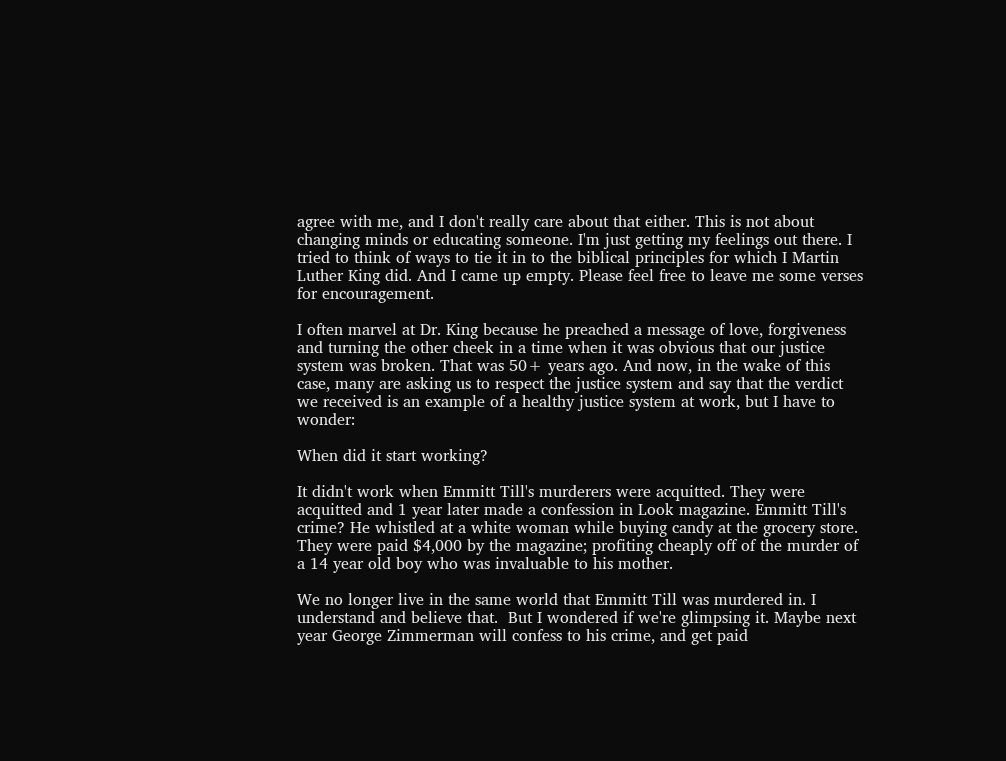agree with me, and I don't really care about that either. This is not about changing minds or educating someone. I'm just getting my feelings out there. I tried to think of ways to tie it in to the biblical principles for which I Martin Luther King did. And I came up empty. Please feel free to leave me some verses for encouragement.

I often marvel at Dr. King because he preached a message of love, forgiveness and turning the other cheek in a time when it was obvious that our justice system was broken. That was 50+ years ago. And now, in the wake of this case, many are asking us to respect the justice system and say that the verdict we received is an example of a healthy justice system at work, but I have to wonder:

When did it start working?

It didn't work when Emmitt Till's murderers were acquitted. They were acquitted and 1 year later made a confession in Look magazine. Emmitt Till's crime? He whistled at a white woman while buying candy at the grocery store. They were paid $4,000 by the magazine; profiting cheaply off of the murder of a 14 year old boy who was invaluable to his mother.

We no longer live in the same world that Emmitt Till was murdered in. I understand and believe that.  But I wondered if we're glimpsing it. Maybe next year George Zimmerman will confess to his crime, and get paid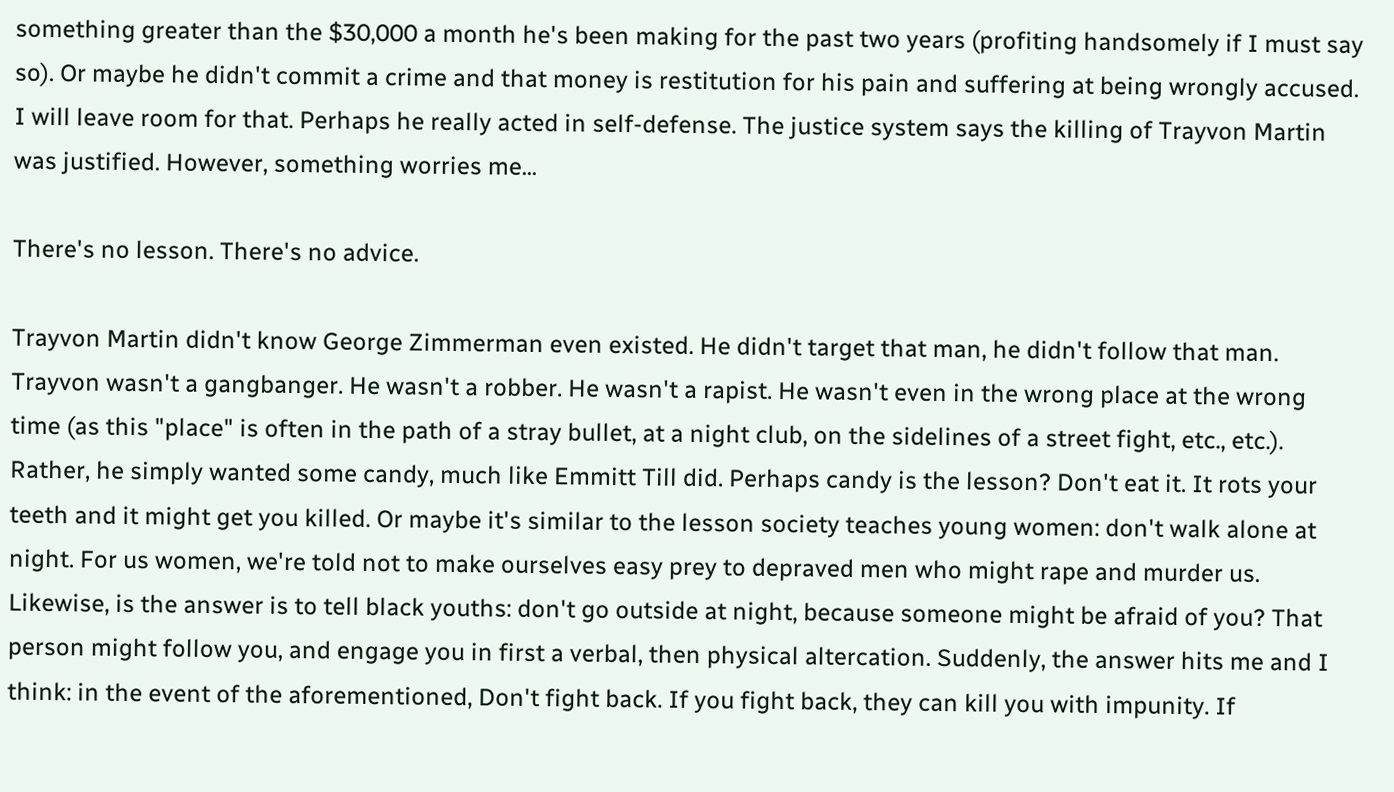something greater than the $30,000 a month he's been making for the past two years (profiting handsomely if I must say so). Or maybe he didn't commit a crime and that money is restitution for his pain and suffering at being wrongly accused. I will leave room for that. Perhaps he really acted in self-defense. The justice system says the killing of Trayvon Martin was justified. However, something worries me...

There's no lesson. There's no advice.

Trayvon Martin didn't know George Zimmerman even existed. He didn't target that man, he didn't follow that man. Trayvon wasn't a gangbanger. He wasn't a robber. He wasn't a rapist. He wasn't even in the wrong place at the wrong time (as this "place" is often in the path of a stray bullet, at a night club, on the sidelines of a street fight, etc., etc.). Rather, he simply wanted some candy, much like Emmitt Till did. Perhaps candy is the lesson? Don't eat it. It rots your teeth and it might get you killed. Or maybe it's similar to the lesson society teaches young women: don't walk alone at night. For us women, we're told not to make ourselves easy prey to depraved men who might rape and murder us. Likewise, is the answer is to tell black youths: don't go outside at night, because someone might be afraid of you? That person might follow you, and engage you in first a verbal, then physical altercation. Suddenly, the answer hits me and I think: in the event of the aforementioned, Don't fight back. If you fight back, they can kill you with impunity. If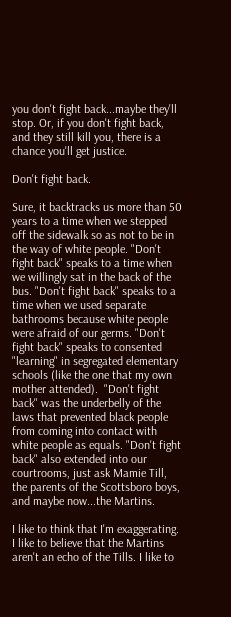you don't fight back...maybe they'll stop. Or, if you don't fight back, and they still kill you, there is a chance you'll get justice.

Don't fight back.

Sure, it backtracks us more than 50 years to a time when we stepped off the sidewalk so as not to be in the way of white people. "Don't fight back" speaks to a time when we willingly sat in the back of the bus. "Don't fight back" speaks to a time when we used separate bathrooms because white people were afraid of our germs. "Don't fight back" speaks to consented "learning" in segregated elementary schools (like the one that my own mother attended).  "Don't fight back" was the underbelly of the laws that prevented black people from coming into contact with white people as equals. "Don't fight back" also extended into our courtrooms, just ask Mamie Till, the parents of the Scottsboro boys, and maybe now...the Martins.

I like to think that I'm exaggerating. I like to believe that the Martins aren't an echo of the Tills. I like to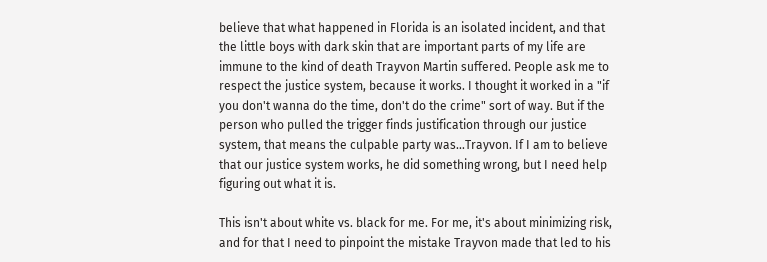believe that what happened in Florida is an isolated incident, and that the little boys with dark skin that are important parts of my life are immune to the kind of death Trayvon Martin suffered. People ask me to respect the justice system, because it works. I thought it worked in a "if you don't wanna do the time, don't do the crime" sort of way. But if the person who pulled the trigger finds justification through our justice system, that means the culpable party was...Trayvon. If I am to believe that our justice system works, he did something wrong, but I need help figuring out what it is.

This isn't about white vs. black for me. For me, it's about minimizing risk, and for that I need to pinpoint the mistake Trayvon made that led to his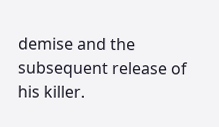demise and the subsequent release of his killer.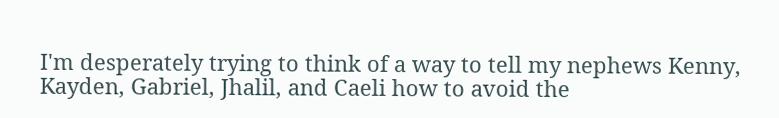I'm desperately trying to think of a way to tell my nephews Kenny, Kayden, Gabriel, Jhalil, and Caeli how to avoid the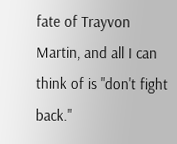fate of Trayvon Martin, and all I can think of is "don't fight back."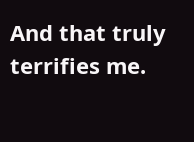And that truly terrifies me.